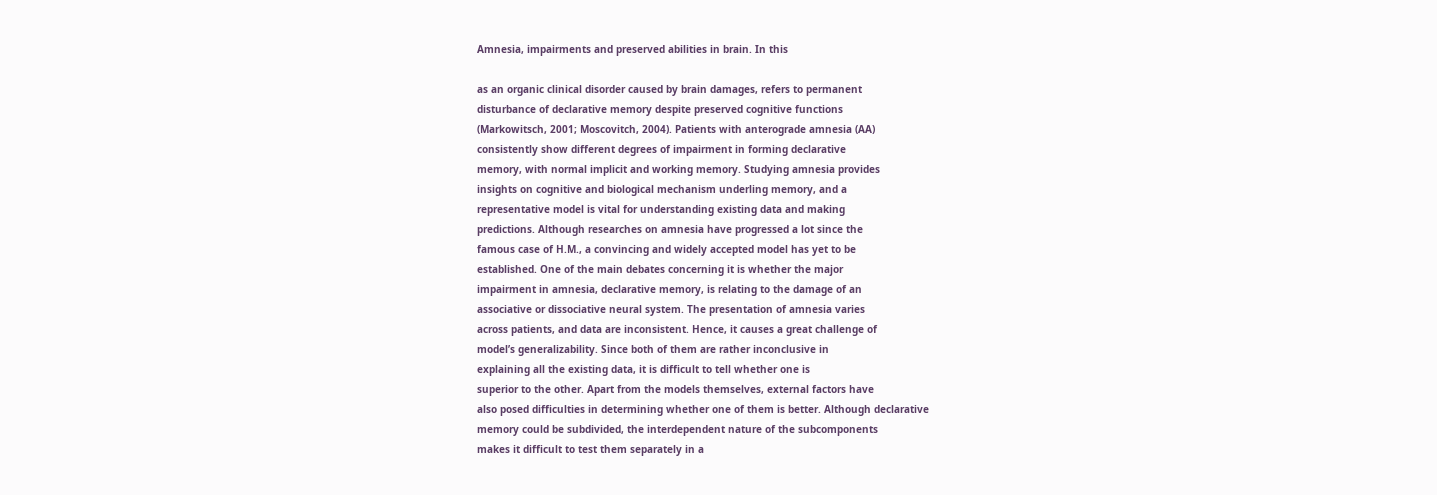Amnesia, impairments and preserved abilities in brain. In this

as an organic clinical disorder caused by brain damages, refers to permanent
disturbance of declarative memory despite preserved cognitive functions
(Markowitsch, 2001; Moscovitch, 2004). Patients with anterograde amnesia (AA)
consistently show different degrees of impairment in forming declarative
memory, with normal implicit and working memory. Studying amnesia provides
insights on cognitive and biological mechanism underling memory, and a
representative model is vital for understanding existing data and making
predictions. Although researches on amnesia have progressed a lot since the
famous case of H.M., a convincing and widely accepted model has yet to be
established. One of the main debates concerning it is whether the major
impairment in amnesia, declarative memory, is relating to the damage of an
associative or dissociative neural system. The presentation of amnesia varies
across patients, and data are inconsistent. Hence, it causes a great challenge of
model’s generalizability. Since both of them are rather inconclusive in
explaining all the existing data, it is difficult to tell whether one is
superior to the other. Apart from the models themselves, external factors have
also posed difficulties in determining whether one of them is better. Although declarative
memory could be subdivided, the interdependent nature of the subcomponents
makes it difficult to test them separately in a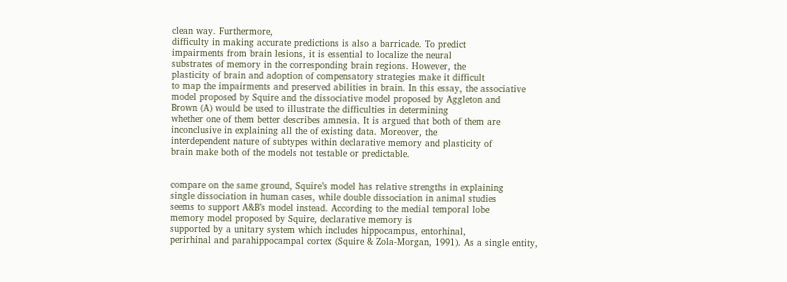clean way. Furthermore,
difficulty in making accurate predictions is also a barricade. To predict
impairments from brain lesions, it is essential to localize the neural
substrates of memory in the corresponding brain regions. However, the
plasticity of brain and adoption of compensatory strategies make it difficult
to map the impairments and preserved abilities in brain. In this essay, the associative
model proposed by Squire and the dissociative model proposed by Aggleton and
Brown (A) would be used to illustrate the difficulties in determining
whether one of them better describes amnesia. It is argued that both of them are
inconclusive in explaining all the of existing data. Moreover, the
interdependent nature of subtypes within declarative memory and plasticity of
brain make both of the models not testable or predictable.


compare on the same ground, Squire’s model has relative strengths in explaining
single dissociation in human cases, while double dissociation in animal studies
seems to support A&B’s model instead. According to the medial temporal lobe
memory model proposed by Squire, declarative memory is
supported by a unitary system which includes hippocampus, entorhinal,
perirhinal and parahippocampal cortex (Squire & Zola-Morgan, 1991). As a single entity,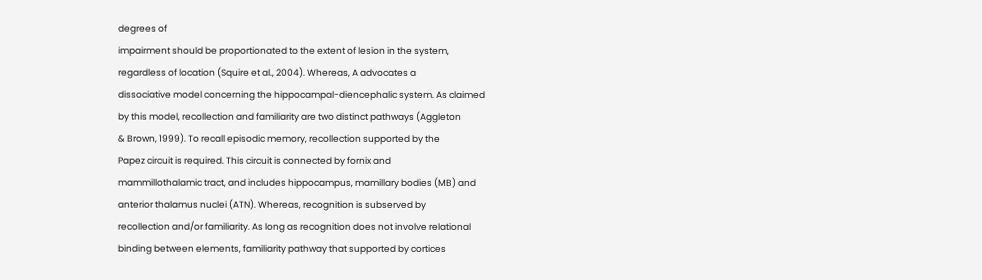degrees of
impairment should be proportionated to the extent of lesion in the system,
regardless of location (Squire et al., 2004). Whereas, A advocates a
dissociative model concerning the hippocampal-diencephalic system. As claimed
by this model, recollection and familiarity are two distinct pathways (Aggleton
& Brown, 1999). To recall episodic memory, recollection supported by the
Papez circuit is required. This circuit is connected by fornix and
mammillothalamic tract, and includes hippocampus, mamillary bodies (MB) and
anterior thalamus nuclei (ATN). Whereas, recognition is subserved by
recollection and/or familiarity. As long as recognition does not involve relational
binding between elements, familiarity pathway that supported by cortices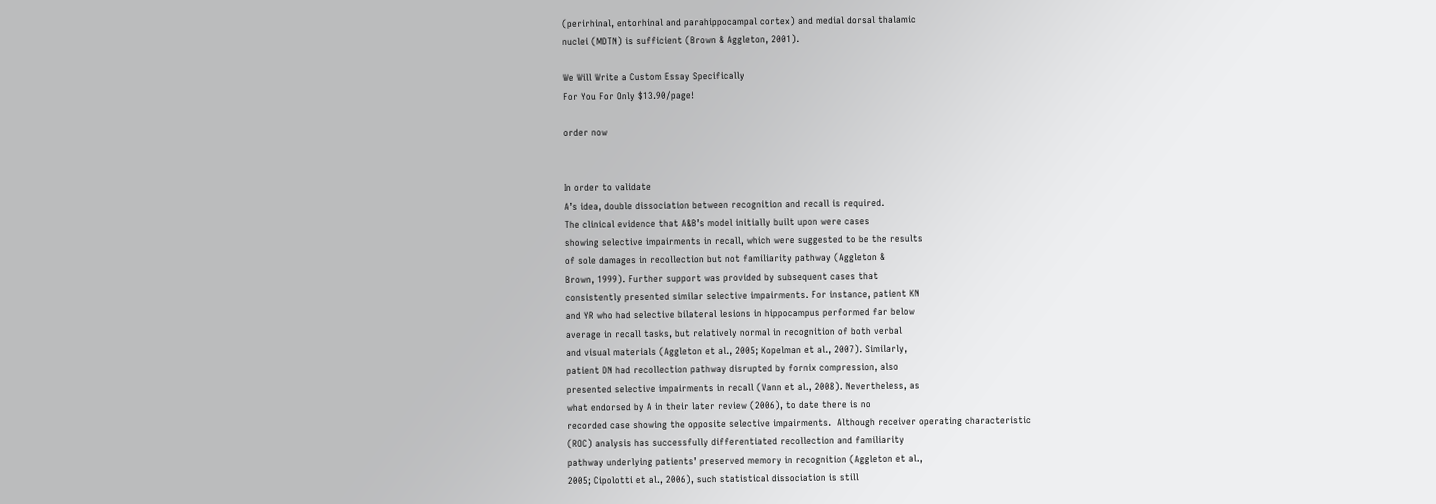(perirhinal, entorhinal and parahippocampal cortex) and medial dorsal thalamic
nuclei (MDTN) is sufficient (Brown & Aggleton, 2001).

We Will Write a Custom Essay Specifically
For You For Only $13.90/page!

order now


In order to validate
A’s idea, double dissociation between recognition and recall is required.
The clinical evidence that A&B’s model initially built upon were cases
showing selective impairments in recall, which were suggested to be the results
of sole damages in recollection but not familiarity pathway (Aggleton &
Brown, 1999). Further support was provided by subsequent cases that
consistently presented similar selective impairments. For instance, patient KN
and YR who had selective bilateral lesions in hippocampus performed far below
average in recall tasks, but relatively normal in recognition of both verbal
and visual materials (Aggleton et al., 2005; Kopelman et al., 2007). Similarly,
patient DN had recollection pathway disrupted by fornix compression, also
presented selective impairments in recall (Vann et al., 2008). Nevertheless, as
what endorsed by A in their later review (2006), to date there is no
recorded case showing the opposite selective impairments.  Although receiver operating characteristic
(ROC) analysis has successfully differentiated recollection and familiarity
pathway underlying patients’ preserved memory in recognition (Aggleton et al.,
2005; Cipolotti et al., 2006), such statistical dissociation is still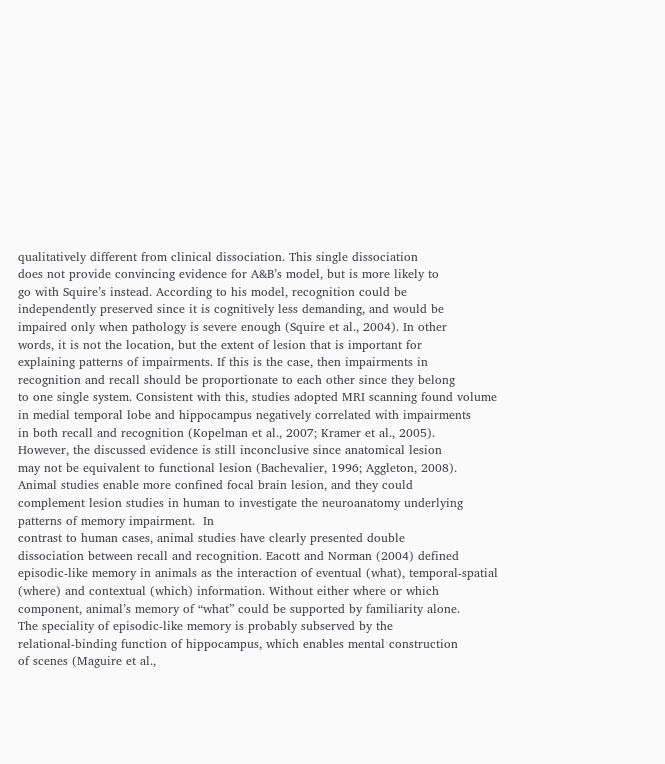qualitatively different from clinical dissociation. This single dissociation
does not provide convincing evidence for A&B’s model, but is more likely to
go with Squire’s instead. According to his model, recognition could be
independently preserved since it is cognitively less demanding, and would be
impaired only when pathology is severe enough (Squire et al., 2004). In other
words, it is not the location, but the extent of lesion that is important for
explaining patterns of impairments. If this is the case, then impairments in
recognition and recall should be proportionate to each other since they belong
to one single system. Consistent with this, studies adopted MRI scanning found volume
in medial temporal lobe and hippocampus negatively correlated with impairments
in both recall and recognition (Kopelman et al., 2007; Kramer et al., 2005).
However, the discussed evidence is still inconclusive since anatomical lesion
may not be equivalent to functional lesion (Bachevalier, 1996; Aggleton, 2008).
Animal studies enable more confined focal brain lesion, and they could
complement lesion studies in human to investigate the neuroanatomy underlying
patterns of memory impairment.  In
contrast to human cases, animal studies have clearly presented double
dissociation between recall and recognition. Eacott and Norman (2004) defined
episodic-like memory in animals as the interaction of eventual (what), temporal-spatial
(where) and contextual (which) information. Without either where or which
component, animal’s memory of “what” could be supported by familiarity alone.
The speciality of episodic-like memory is probably subserved by the
relational-binding function of hippocampus, which enables mental construction
of scenes (Maguire et al.,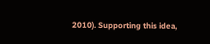2010). Supporting this idea,